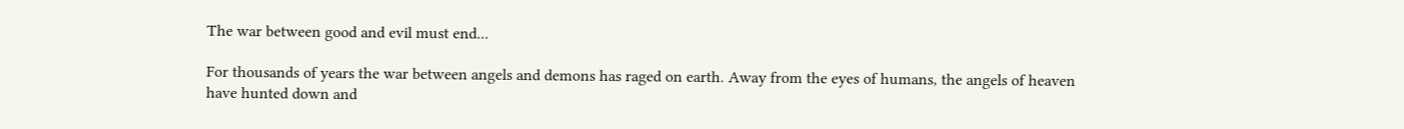The war between good and evil must end...

For thousands of years the war between angels and demons has raged on earth. Away from the eyes of humans, the angels of heaven have hunted down and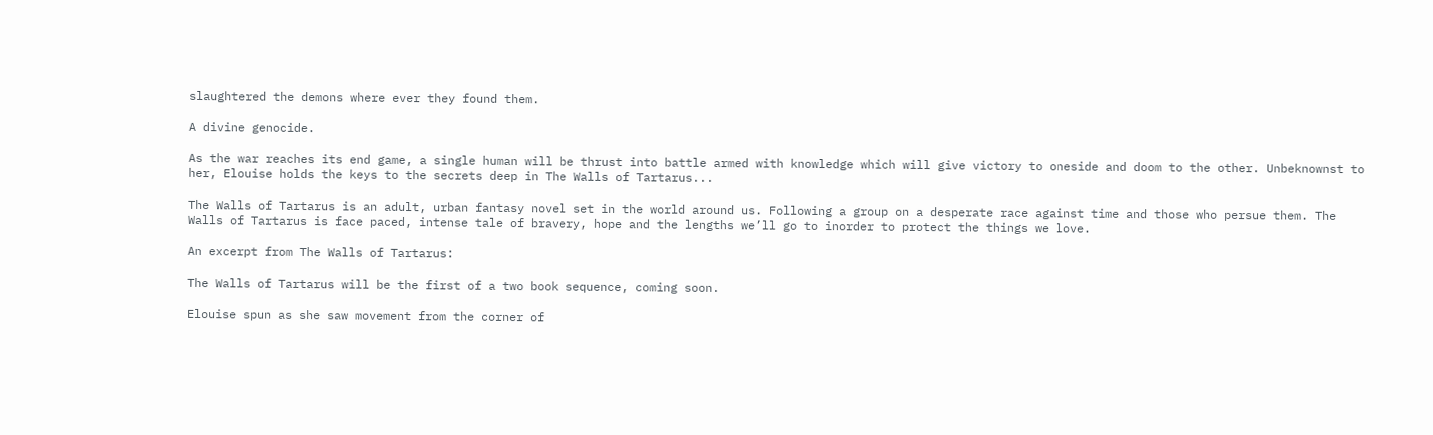slaughtered the demons where ever they found them.

A divine genocide.

As the war reaches its end game, a single human will be thrust into battle armed with knowledge which will give victory to oneside and doom to the other. Unbeknownst to her, Elouise holds the keys to the secrets deep in The Walls of Tartarus...

The Walls of Tartarus is an adult, urban fantasy novel set in the world around us. Following a group on a desperate race against time and those who persue them. The Walls of Tartarus is face paced, intense tale of bravery, hope and the lengths we’ll go to inorder to protect the things we love.

An excerpt from The Walls of Tartarus:

The Walls of Tartarus will be the first of a two book sequence, coming soon.

Elouise spun as she saw movement from the corner of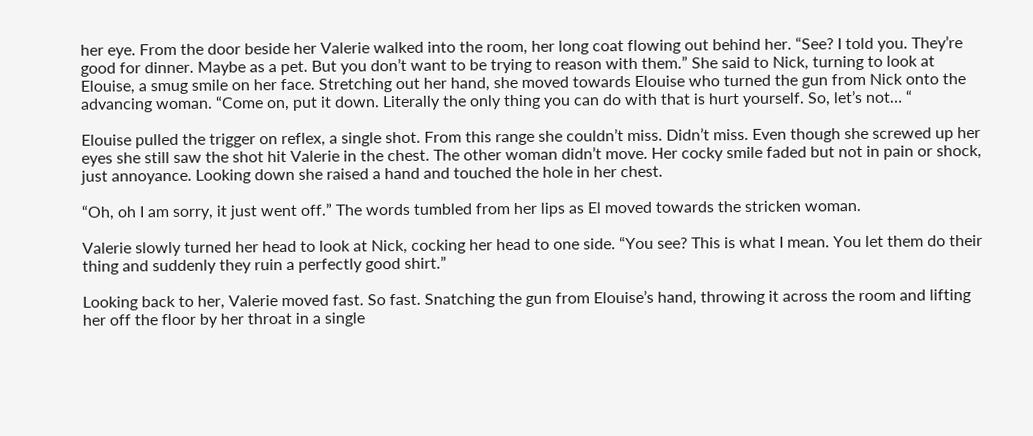her eye. From the door beside her Valerie walked into the room, her long coat flowing out behind her. “See? I told you. They’re good for dinner. Maybe as a pet. But you don’t want to be trying to reason with them.” She said to Nick, turning to look at Elouise, a smug smile on her face. Stretching out her hand, she moved towards Elouise who turned the gun from Nick onto the advancing woman. “Come on, put it down. Literally the only thing you can do with that is hurt yourself. So, let’s not… “

Elouise pulled the trigger on reflex, a single shot. From this range she couldn’t miss. Didn’t miss. Even though she screwed up her eyes she still saw the shot hit Valerie in the chest. The other woman didn’t move. Her cocky smile faded but not in pain or shock, just annoyance. Looking down she raised a hand and touched the hole in her chest.

“Oh, oh I am sorry, it just went off.” The words tumbled from her lips as El moved towards the stricken woman.

Valerie slowly turned her head to look at Nick, cocking her head to one side. “You see? This is what I mean. You let them do their thing and suddenly they ruin a perfectly good shirt.”

Looking back to her, Valerie moved fast. So fast. Snatching the gun from Elouise’s hand, throwing it across the room and lifting her off the floor by her throat in a single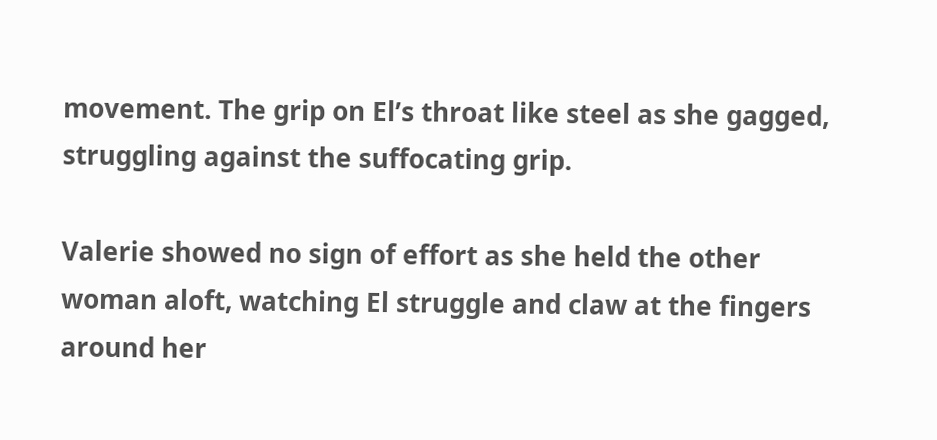movement. The grip on El’s throat like steel as she gagged, struggling against the suffocating grip.

Valerie showed no sign of effort as she held the other woman aloft, watching El struggle and claw at the fingers around her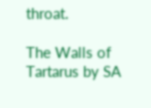throat.

The Walls of Tartarus by SA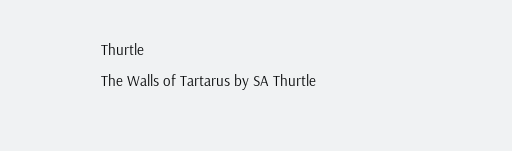Thurtle
The Walls of Tartarus by SA Thurtle